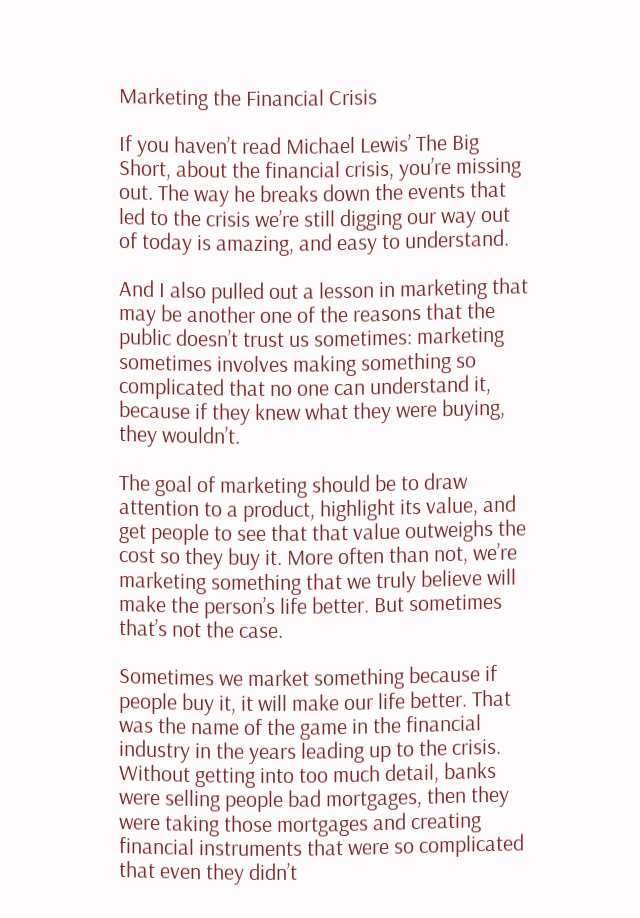Marketing the Financial Crisis

If you haven’t read Michael Lewis’ The Big Short, about the financial crisis, you’re missing out. The way he breaks down the events that led to the crisis we’re still digging our way out of today is amazing, and easy to understand.

And I also pulled out a lesson in marketing that may be another one of the reasons that the public doesn’t trust us sometimes: marketing sometimes involves making something so complicated that no one can understand it, because if they knew what they were buying, they wouldn’t.

The goal of marketing should be to draw attention to a product, highlight its value, and get people to see that that value outweighs the cost so they buy it. More often than not, we’re marketing something that we truly believe will make the person’s life better. But sometimes that’s not the case.

Sometimes we market something because if people buy it, it will make our life better. That was the name of the game in the financial industry in the years leading up to the crisis. Without getting into too much detail, banks were selling people bad mortgages, then they were taking those mortgages and creating financial instruments that were so complicated that even they didn’t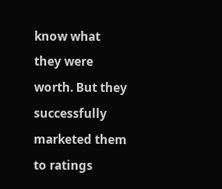know what they were worth. But they successfully marketed them to ratings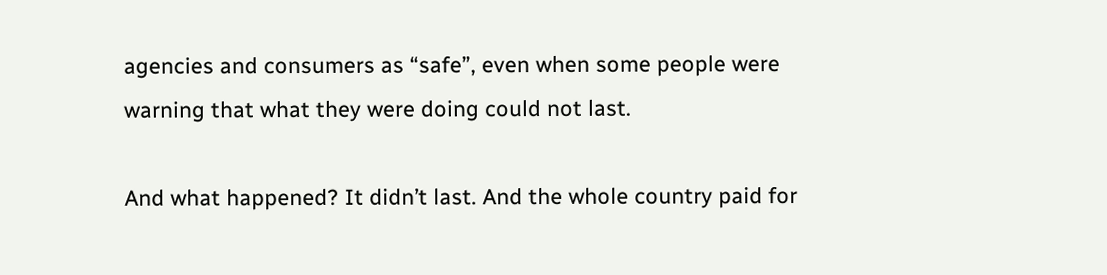agencies and consumers as “safe”, even when some people were warning that what they were doing could not last.

And what happened? It didn’t last. And the whole country paid for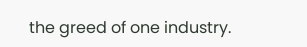the greed of one industry.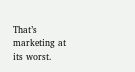That’s marketing at its worst.